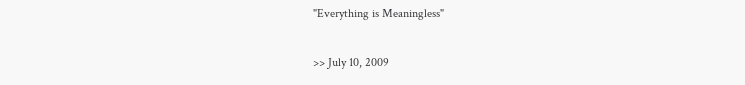"Everything is Meaningless"

>> July 10, 2009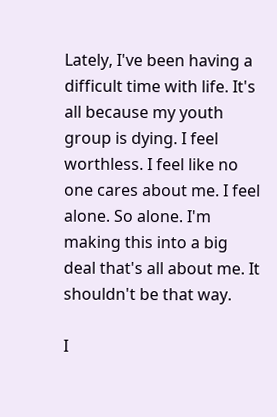Lately, I've been having a difficult time with life. It's all because my youth group is dying. I feel worthless. I feel like no one cares about me. I feel alone. So alone. I'm making this into a big deal that's all about me. It shouldn't be that way.

I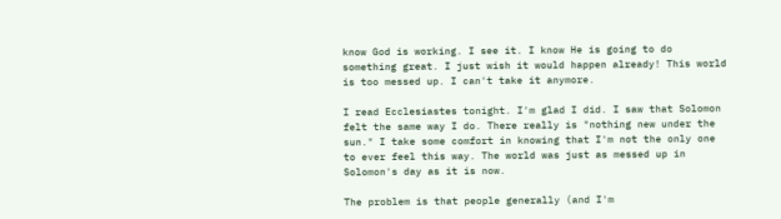know God is working. I see it. I know He is going to do something great. I just wish it would happen already! This world is too messed up. I can't take it anymore.

I read Ecclesiastes tonight. I'm glad I did. I saw that Solomon felt the same way I do. There really is "nothing new under the sun." I take some comfort in knowing that I'm not the only one to ever feel this way. The world was just as messed up in Solomon's day as it is now.

The problem is that people generally (and I'm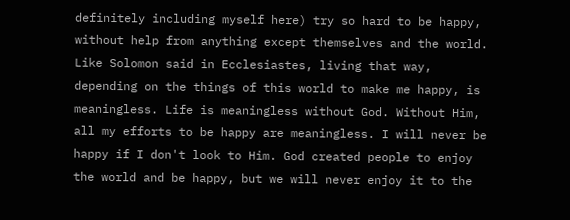definitely including myself here) try so hard to be happy, without help from anything except themselves and the world. Like Solomon said in Ecclesiastes, living that way, depending on the things of this world to make me happy, is meaningless. Life is meaningless without God. Without Him, all my efforts to be happy are meaningless. I will never be happy if I don't look to Him. God created people to enjoy the world and be happy, but we will never enjoy it to the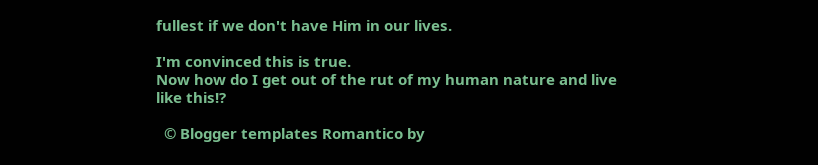fullest if we don't have Him in our lives.

I'm convinced this is true.
Now how do I get out of the rut of my human nature and live like this!?

  © Blogger templates Romantico by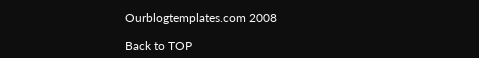Ourblogtemplates.com 2008

Back to TOP